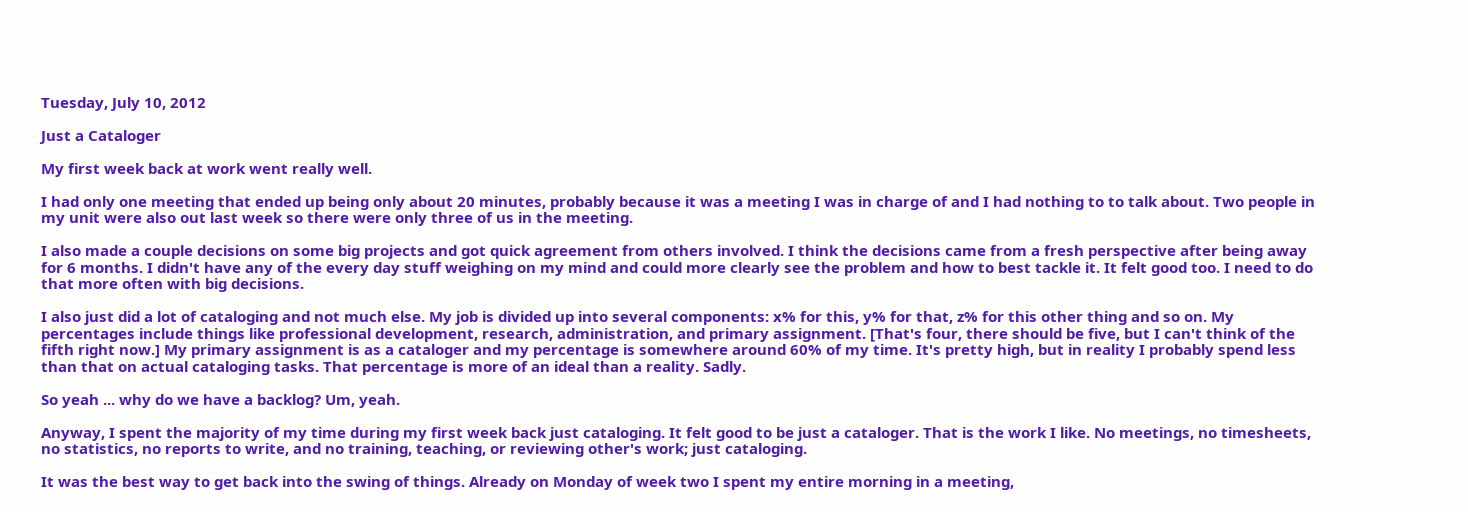Tuesday, July 10, 2012

Just a Cataloger

My first week back at work went really well.

I had only one meeting that ended up being only about 20 minutes, probably because it was a meeting I was in charge of and I had nothing to to talk about. Two people in my unit were also out last week so there were only three of us in the meeting.

I also made a couple decisions on some big projects and got quick agreement from others involved. I think the decisions came from a fresh perspective after being away for 6 months. I didn't have any of the every day stuff weighing on my mind and could more clearly see the problem and how to best tackle it. It felt good too. I need to do that more often with big decisions.

I also just did a lot of cataloging and not much else. My job is divided up into several components: x% for this, y% for that, z% for this other thing and so on. My percentages include things like professional development, research, administration, and primary assignment. [That's four, there should be five, but I can't think of the fifth right now.] My primary assignment is as a cataloger and my percentage is somewhere around 60% of my time. It's pretty high, but in reality I probably spend less than that on actual cataloging tasks. That percentage is more of an ideal than a reality. Sadly.

So yeah ... why do we have a backlog? Um, yeah.

Anyway, I spent the majority of my time during my first week back just cataloging. It felt good to be just a cataloger. That is the work I like. No meetings, no timesheets, no statistics, no reports to write, and no training, teaching, or reviewing other's work; just cataloging.

It was the best way to get back into the swing of things. Already on Monday of week two I spent my entire morning in a meeting,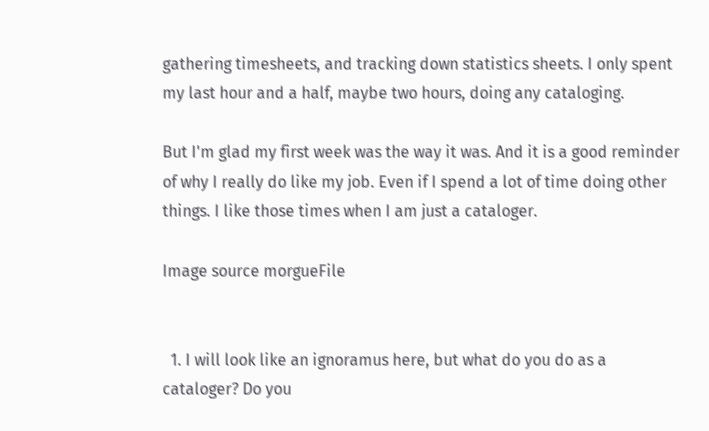gathering timesheets, and tracking down statistics sheets. I only spent my last hour and a half, maybe two hours, doing any cataloging.

But I'm glad my first week was the way it was. And it is a good reminder of why I really do like my job. Even if I spend a lot of time doing other things. I like those times when I am just a cataloger.

Image source morgueFile


  1. I will look like an ignoramus here, but what do you do as a cataloger? Do you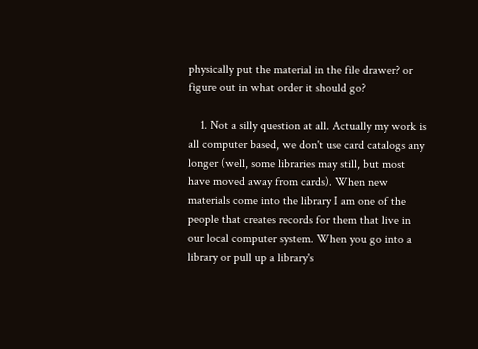physically put the material in the file drawer? or figure out in what order it should go?

    1. Not a silly question at all. Actually my work is all computer based, we don't use card catalogs any longer (well, some libraries may still, but most have moved away from cards). When new materials come into the library I am one of the people that creates records for them that live in our local computer system. When you go into a library or pull up a library's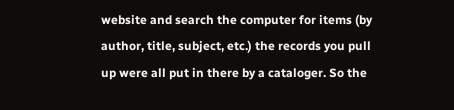website and search the computer for items (by author, title, subject, etc.) the records you pull up were all put in there by a cataloger. So the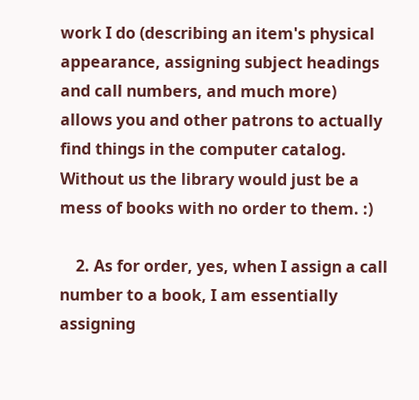work I do (describing an item's physical appearance, assigning subject headings and call numbers, and much more) allows you and other patrons to actually find things in the computer catalog. Without us the library would just be a mess of books with no order to them. :)

    2. As for order, yes, when I assign a call number to a book, I am essentially assigning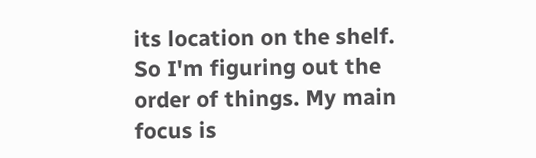its location on the shelf. So I'm figuring out the order of things. My main focus is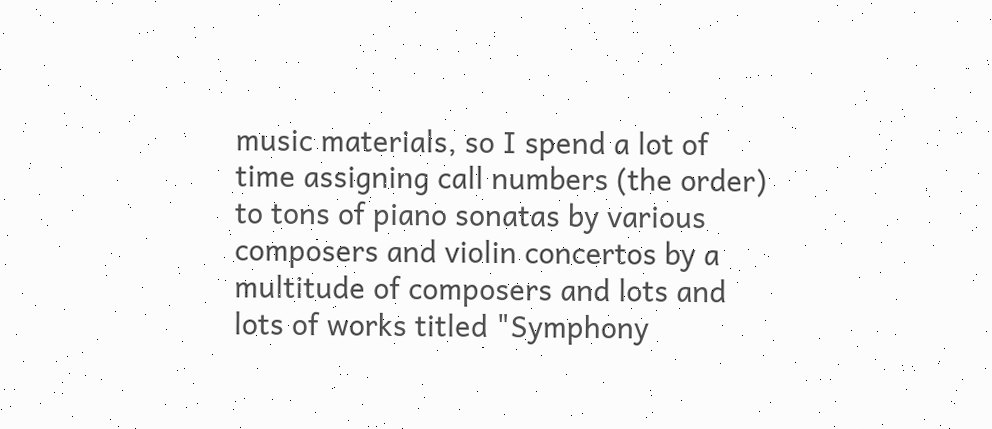music materials, so I spend a lot of time assigning call numbers (the order) to tons of piano sonatas by various composers and violin concertos by a multitude of composers and lots and lots of works titled "Symphony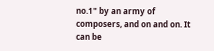no.1" by an army of composers, and on and on. It can be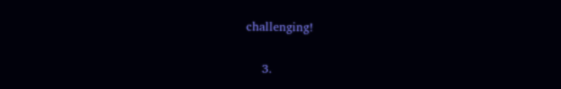challenging!

    3.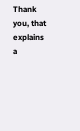Thank you, that explains a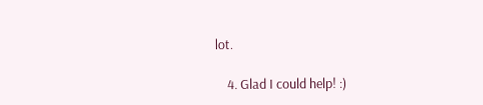lot.

    4. Glad I could help! :)